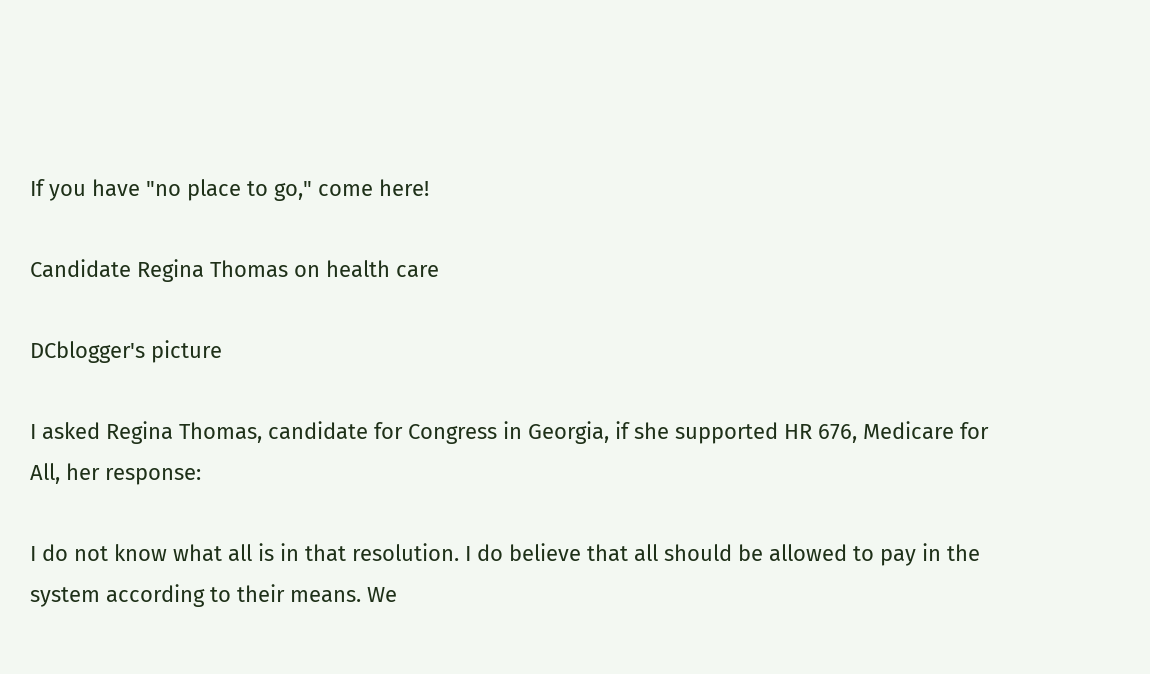If you have "no place to go," come here!

Candidate Regina Thomas on health care

DCblogger's picture

I asked Regina Thomas, candidate for Congress in Georgia, if she supported HR 676, Medicare for All, her response:

I do not know what all is in that resolution. I do believe that all should be allowed to pay in the system according to their means. We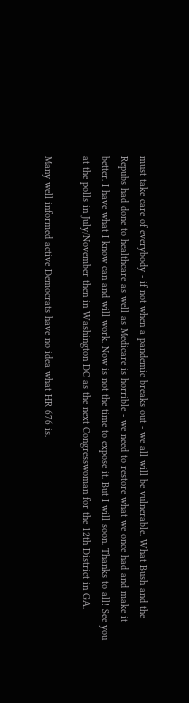must take care of everybody - if not when a pandemic breaks out - we all will be vulnerable. What Bush and the Repubs had done to healthcare as well as Medicare is horrible - we need to restore what we once had and make it better. I have what I know can and will work. Now is not the time to expose it. But I will soon. Thanks to all! See you at the polls in July/November then in Washington DC as the next Congresswoman for the 12th District in GA.

Many well informed active Democrats have no idea what HR 676 is.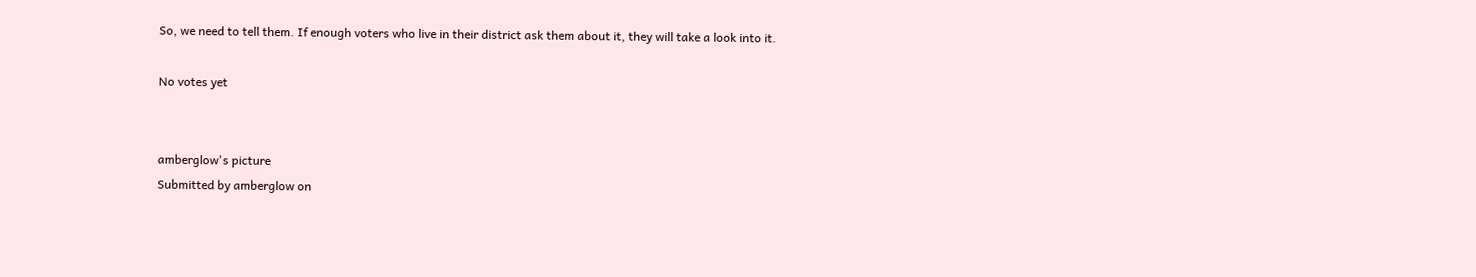So, we need to tell them. If enough voters who live in their district ask them about it, they will take a look into it.

No votes yet


amberglow's picture
Submitted by amberglow on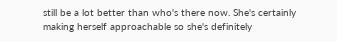still be a lot better than who's there now. She's certainly making herself approachable so she's definitely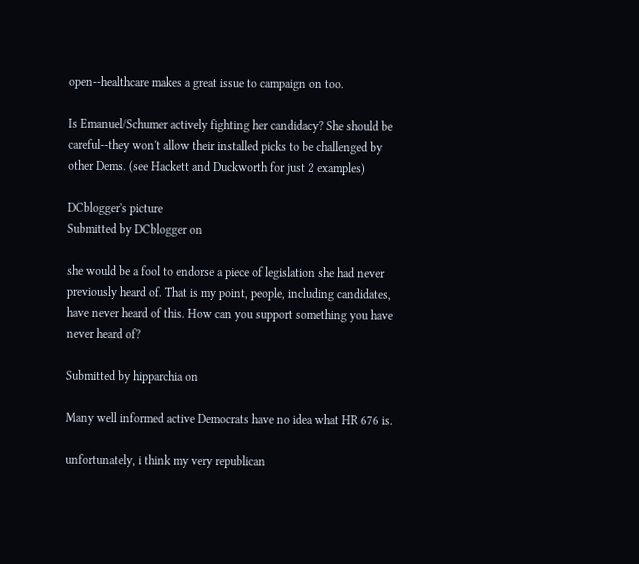open--healthcare makes a great issue to campaign on too.

Is Emanuel/Schumer actively fighting her candidacy? She should be careful--they won't allow their installed picks to be challenged by other Dems. (see Hackett and Duckworth for just 2 examples)

DCblogger's picture
Submitted by DCblogger on

she would be a fool to endorse a piece of legislation she had never previously heard of. That is my point, people, including candidates, have never heard of this. How can you support something you have never heard of?

Submitted by hipparchia on

Many well informed active Democrats have no idea what HR 676 is.

unfortunately, i think my very republican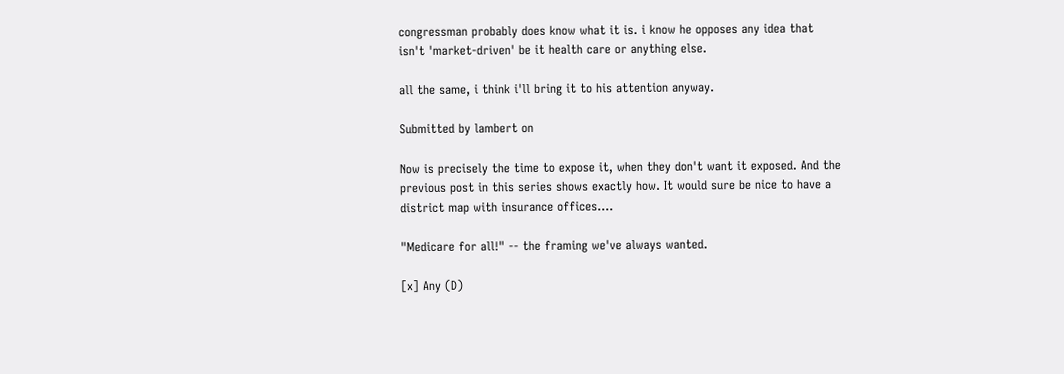congressman probably does know what it is. i know he opposes any idea that isn't 'market-driven' be it health care or anything else.

all the same, i think i'll bring it to his attention anyway.

Submitted by lambert on

Now is precisely the time to expose it, when they don't want it exposed. And the previous post in this series shows exactly how. It would sure be nice to have a district map with insurance offices....

"Medicare for all!" -- the framing we've always wanted.

[x] Any (D)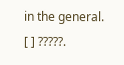in the general. [ ] ?????.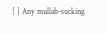[ ] Any mullah-sucking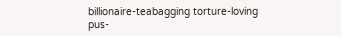billionaire-teabagging torture-loving pus-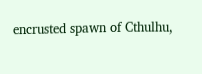encrusted spawn of Cthulhu,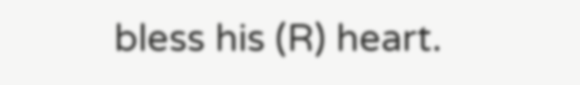bless his (R) heart.